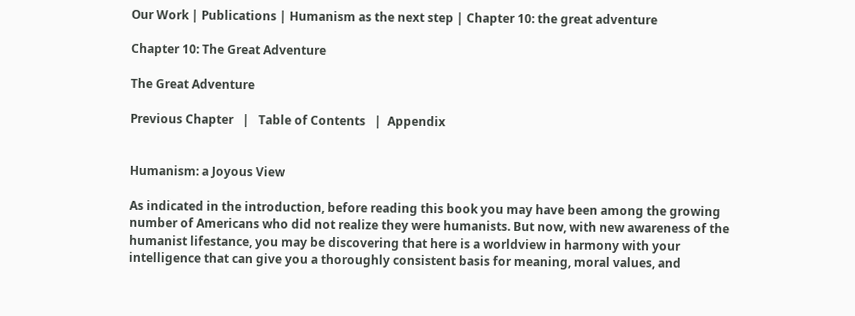Our Work | Publications | Humanism as the next step | Chapter 10: the great adventure

Chapter 10: The Great Adventure

The Great Adventure

Previous Chapter   |   Table of Contents   |  Appendix


Humanism: a Joyous View

As indicated in the introduction, before reading this book you may have been among the growing number of Americans who did not realize they were humanists. But now, with new awareness of the humanist lifestance, you may be discovering that here is a worldview in harmony with your intelligence that can give you a thoroughly consistent basis for meaning, moral values, and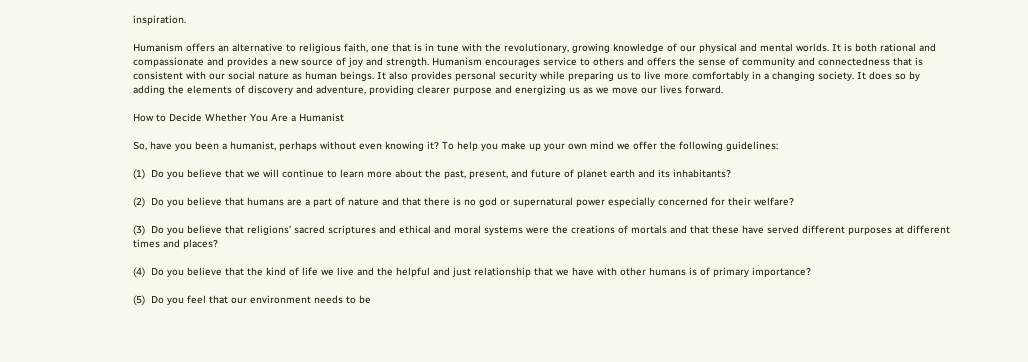inspiration.

Humanism offers an alternative to religious faith, one that is in tune with the revolutionary, growing knowledge of our physical and mental worlds. It is both rational and compassionate and provides a new source of joy and strength. Humanism encourages service to others and offers the sense of community and connectedness that is consistent with our social nature as human beings. It also provides personal security while preparing us to live more comfortably in a changing society. It does so by adding the elements of discovery and adventure, providing clearer purpose and energizing us as we move our lives forward.

How to Decide Whether You Are a Humanist

So, have you been a humanist, perhaps without even knowing it? To help you make up your own mind we offer the following guidelines:

(1)  Do you believe that we will continue to learn more about the past, present, and future of planet earth and its inhabitants?

(2)  Do you believe that humans are a part of nature and that there is no god or supernatural power especially concerned for their welfare?

(3)  Do you believe that religions’ sacred scriptures and ethical and moral systems were the creations of mortals and that these have served different purposes at different times and places?

(4)  Do you believe that the kind of life we live and the helpful and just relationship that we have with other humans is of primary importance?

(5)  Do you feel that our environment needs to be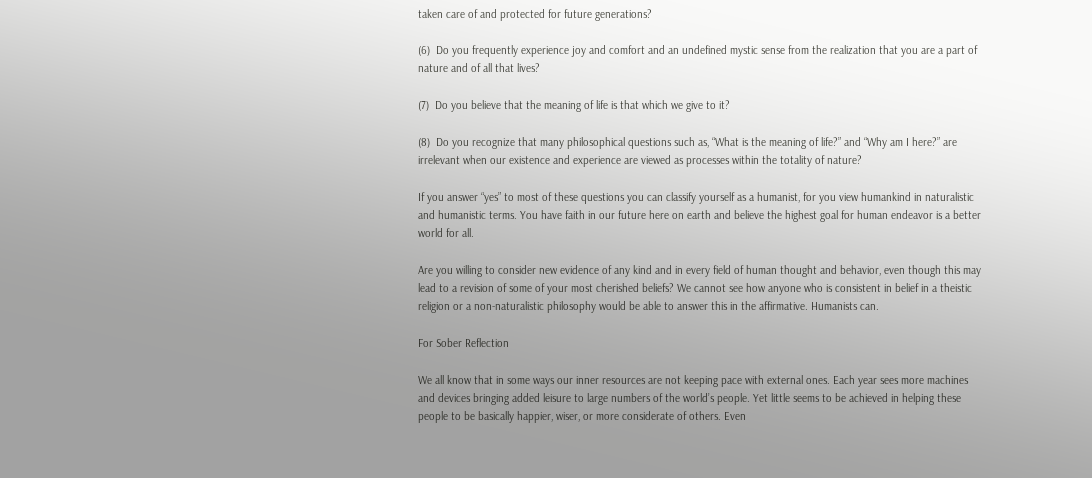taken care of and protected for future generations?

(6)  Do you frequently experience joy and comfort and an undefined mystic sense from the realization that you are a part of nature and of all that lives?

(7)  Do you believe that the meaning of life is that which we give to it?

(8)  Do you recognize that many philosophical questions such as, “What is the meaning of life?” and “Why am I here?” are irrelevant when our existence and experience are viewed as processes within the totality of nature?

If you answer “yes” to most of these questions you can classify yourself as a humanist, for you view humankind in naturalistic and humanistic terms. You have faith in our future here on earth and believe the highest goal for human endeavor is a better world for all.

Are you willing to consider new evidence of any kind and in every field of human thought and behavior, even though this may lead to a revision of some of your most cherished beliefs? We cannot see how anyone who is consistent in belief in a theistic religion or a non-naturalistic philosophy would be able to answer this in the affirmative. Humanists can.

For Sober Reflection

We all know that in some ways our inner resources are not keeping pace with external ones. Each year sees more machines and devices bringing added leisure to large numbers of the world’s people. Yet little seems to be achieved in helping these people to be basically happier, wiser, or more considerate of others. Even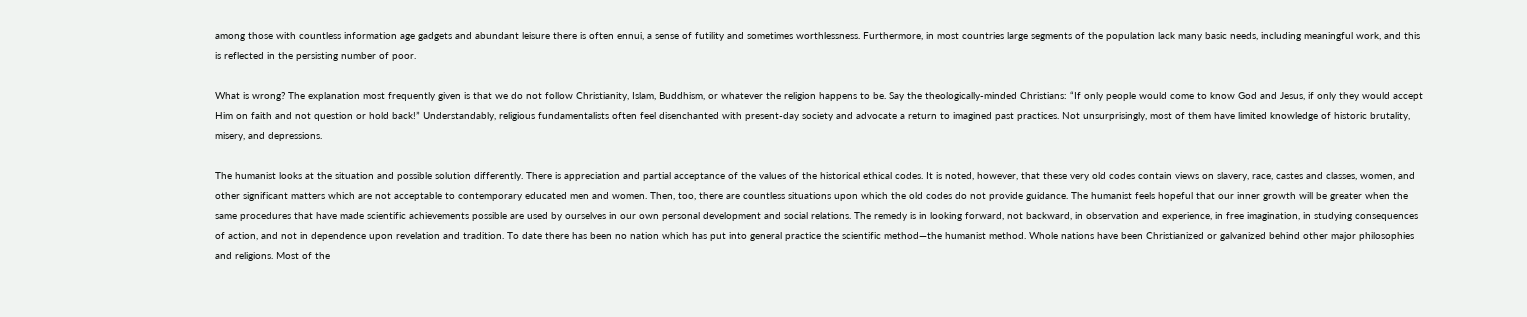among those with countless information age gadgets and abundant leisure there is often ennui, a sense of futility and sometimes worthlessness. Furthermore, in most countries large segments of the population lack many basic needs, including meaningful work, and this is reflected in the persisting number of poor.

What is wrong? The explanation most frequently given is that we do not follow Christianity, Islam, Buddhism, or whatever the religion happens to be. Say the theologically-minded Christians: “If only people would come to know God and Jesus, if only they would accept Him on faith and not question or hold back!” Understandably, religious fundamentalists often feel disenchanted with present-day society and advocate a return to imagined past practices. Not unsurprisingly, most of them have limited knowledge of historic brutality, misery, and depressions.

The humanist looks at the situation and possible solution differently. There is appreciation and partial acceptance of the values of the historical ethical codes. It is noted, however, that these very old codes contain views on slavery, race, castes and classes, women, and other significant matters which are not acceptable to contemporary educated men and women. Then, too, there are countless situations upon which the old codes do not provide guidance. The humanist feels hopeful that our inner growth will be greater when the same procedures that have made scientific achievements possible are used by ourselves in our own personal development and social relations. The remedy is in looking forward, not backward, in observation and experience, in free imagination, in studying consequences of action, and not in dependence upon revelation and tradition. To date there has been no nation which has put into general practice the scientific method—the humanist method. Whole nations have been Christianized or galvanized behind other major philosophies and religions. Most of the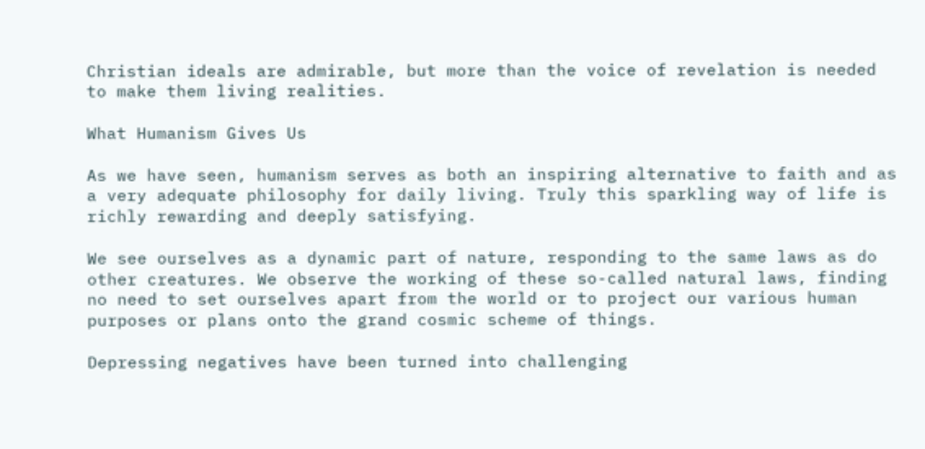Christian ideals are admirable, but more than the voice of revelation is needed to make them living realities.

What Humanism Gives Us

As we have seen, humanism serves as both an inspiring alternative to faith and as a very adequate philosophy for daily living. Truly this sparkling way of life is richly rewarding and deeply satisfying.

We see ourselves as a dynamic part of nature, responding to the same laws as do other creatures. We observe the working of these so-called natural laws, finding no need to set ourselves apart from the world or to project our various human purposes or plans onto the grand cosmic scheme of things.

Depressing negatives have been turned into challenging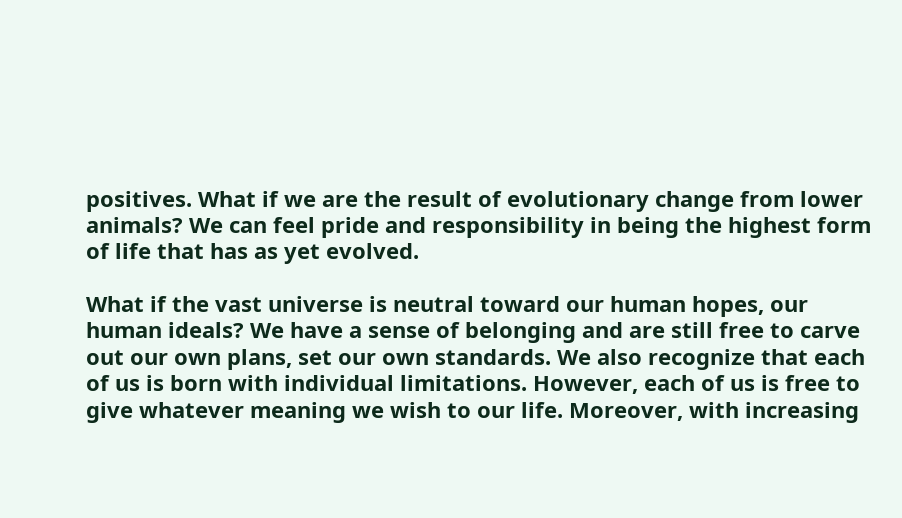positives. What if we are the result of evolutionary change from lower animals? We can feel pride and responsibility in being the highest form of life that has as yet evolved.

What if the vast universe is neutral toward our human hopes, our human ideals? We have a sense of belonging and are still free to carve out our own plans, set our own standards. We also recognize that each of us is born with individual limitations. However, each of us is free to give whatever meaning we wish to our life. Moreover, with increasing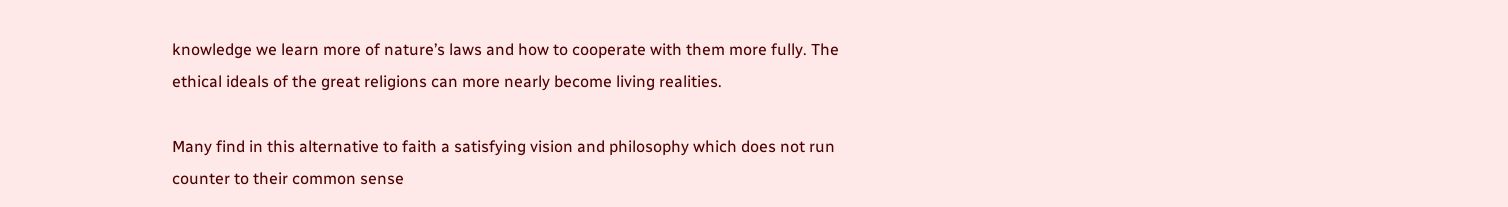knowledge we learn more of nature’s laws and how to cooperate with them more fully. The ethical ideals of the great religions can more nearly become living realities.

Many find in this alternative to faith a satisfying vision and philosophy which does not run counter to their common sense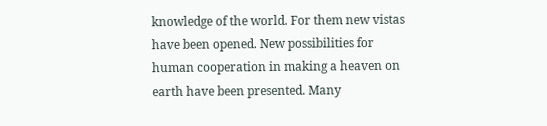knowledge of the world. For them new vistas have been opened. New possibilities for human cooperation in making a heaven on earth have been presented. Many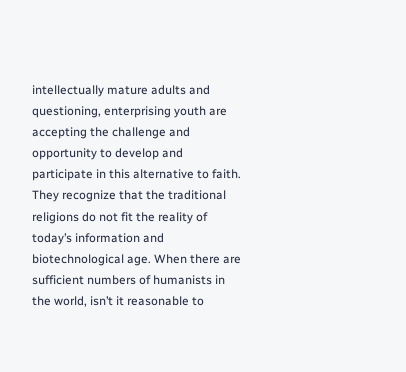intellectually mature adults and questioning, enterprising youth are accepting the challenge and opportunity to develop and participate in this alternative to faith. They recognize that the traditional religions do not fit the reality of today’s information and biotechnological age. When there are sufficient numbers of humanists in the world, isn’t it reasonable to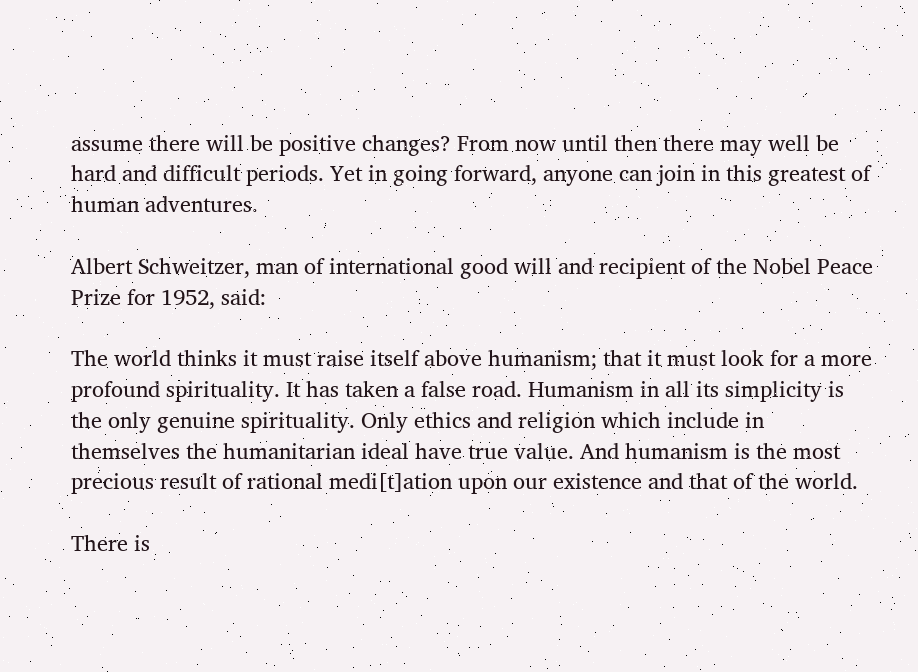assume there will be positive changes? From now until then there may well be hard and difficult periods. Yet in going forward, anyone can join in this greatest of human adventures.

Albert Schweitzer, man of international good will and recipient of the Nobel Peace Prize for 1952, said:

The world thinks it must raise itself above humanism; that it must look for a more profound spirituality. It has taken a false road. Humanism in all its simplicity is the only genuine spirituality. Only ethics and religion which include in themselves the humanitarian ideal have true value. And humanism is the most precious result of rational medi[t]ation upon our existence and that of the world.

There is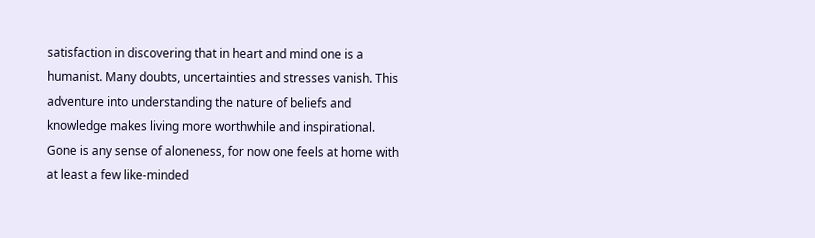satisfaction in discovering that in heart and mind one is a humanist. Many doubts, uncertainties and stresses vanish. This adventure into understanding the nature of beliefs and knowledge makes living more worthwhile and inspirational. Gone is any sense of aloneness, for now one feels at home with at least a few like-minded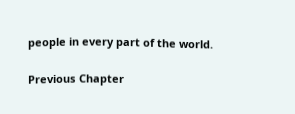people in every part of the world.

Previous Chapter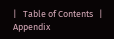|   Table of Contents   |  Appendix